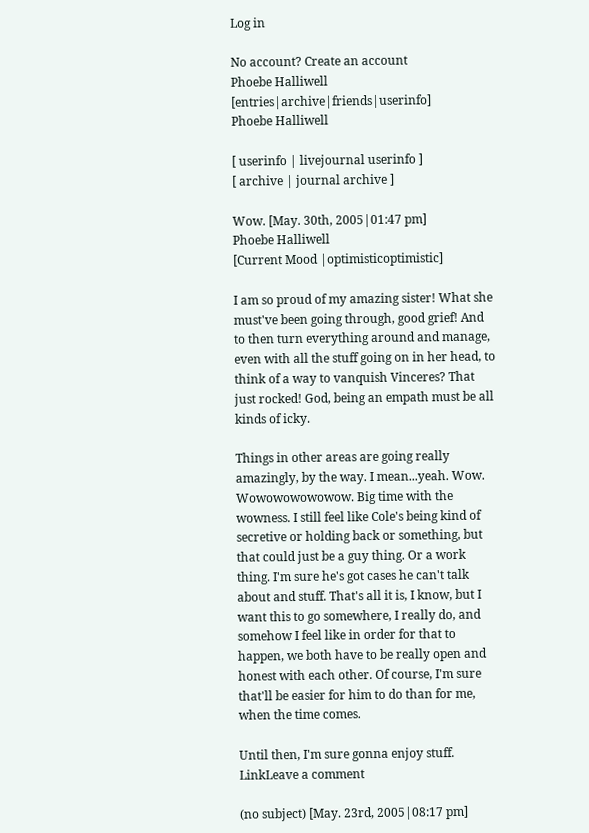Log in

No account? Create an account
Phoebe Halliwell [entries|archive|friends|userinfo]
Phoebe Halliwell

[ userinfo | livejournal userinfo ]
[ archive | journal archive ]

Wow. [May. 30th, 2005|01:47 pm]
Phoebe Halliwell
[Current Mood |optimisticoptimistic]

I am so proud of my amazing sister! What she must've been going through, good grief! And to then turn everything around and manage, even with all the stuff going on in her head, to think of a way to vanquish Vinceres? That just rocked! God, being an empath must be all kinds of icky.

Things in other areas are going really amazingly, by the way. I mean...yeah. Wow. Wowowowowowow. Big time with the wowness. I still feel like Cole's being kind of secretive or holding back or something, but that could just be a guy thing. Or a work thing. I'm sure he's got cases he can't talk about and stuff. That's all it is, I know, but I want this to go somewhere, I really do, and somehow I feel like in order for that to happen, we both have to be really open and honest with each other. Of course, I'm sure that'll be easier for him to do than for me, when the time comes.

Until then, I'm sure gonna enjoy stuff.
LinkLeave a comment

(no subject) [May. 23rd, 2005|08:17 pm]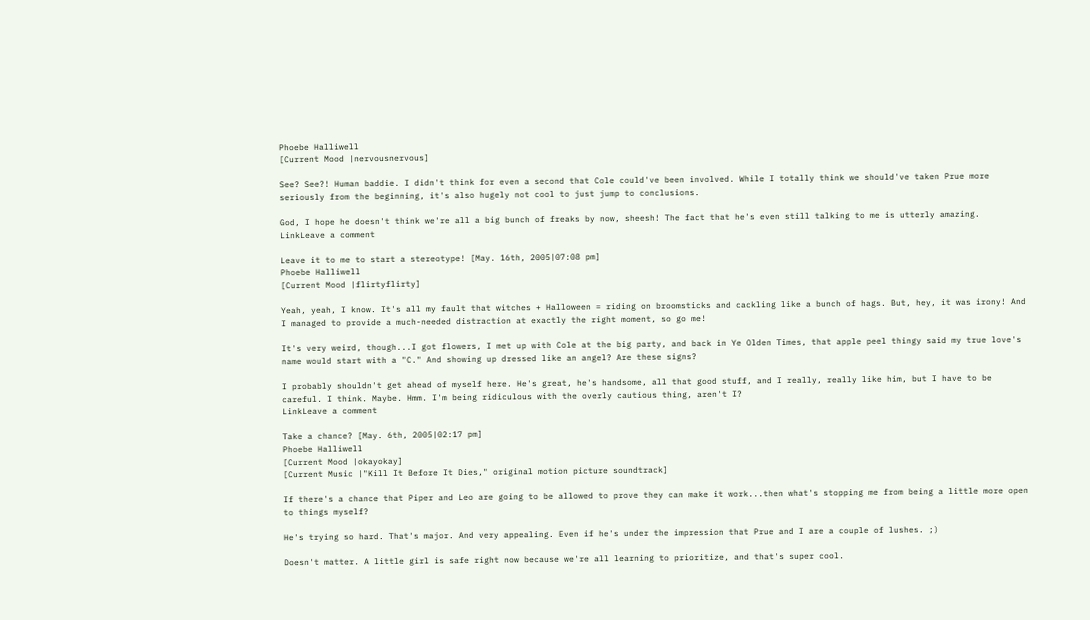Phoebe Halliwell
[Current Mood |nervousnervous]

See? See?! Human baddie. I didn't think for even a second that Cole could've been involved. While I totally think we should've taken Prue more seriously from the beginning, it's also hugely not cool to just jump to conclusions.

God, I hope he doesn't think we're all a big bunch of freaks by now, sheesh! The fact that he's even still talking to me is utterly amazing.
LinkLeave a comment

Leave it to me to start a stereotype! [May. 16th, 2005|07:08 pm]
Phoebe Halliwell
[Current Mood |flirtyflirty]

Yeah, yeah, I know. It's all my fault that witches + Halloween = riding on broomsticks and cackling like a bunch of hags. But, hey, it was irony! And I managed to provide a much-needed distraction at exactly the right moment, so go me!

It's very weird, though...I got flowers, I met up with Cole at the big party, and back in Ye Olden Times, that apple peel thingy said my true love's name would start with a "C." And showing up dressed like an angel? Are these signs?

I probably shouldn't get ahead of myself here. He's great, he's handsome, all that good stuff, and I really, really like him, but I have to be careful. I think. Maybe. Hmm. I'm being ridiculous with the overly cautious thing, aren't I?
LinkLeave a comment

Take a chance? [May. 6th, 2005|02:17 pm]
Phoebe Halliwell
[Current Mood |okayokay]
[Current Music |"Kill It Before It Dies," original motion picture soundtrack]

If there's a chance that Piper and Leo are going to be allowed to prove they can make it work...then what's stopping me from being a little more open to things myself?

He's trying so hard. That's major. And very appealing. Even if he's under the impression that Prue and I are a couple of lushes. ;)

Doesn't matter. A little girl is safe right now because we're all learning to prioritize, and that's super cool.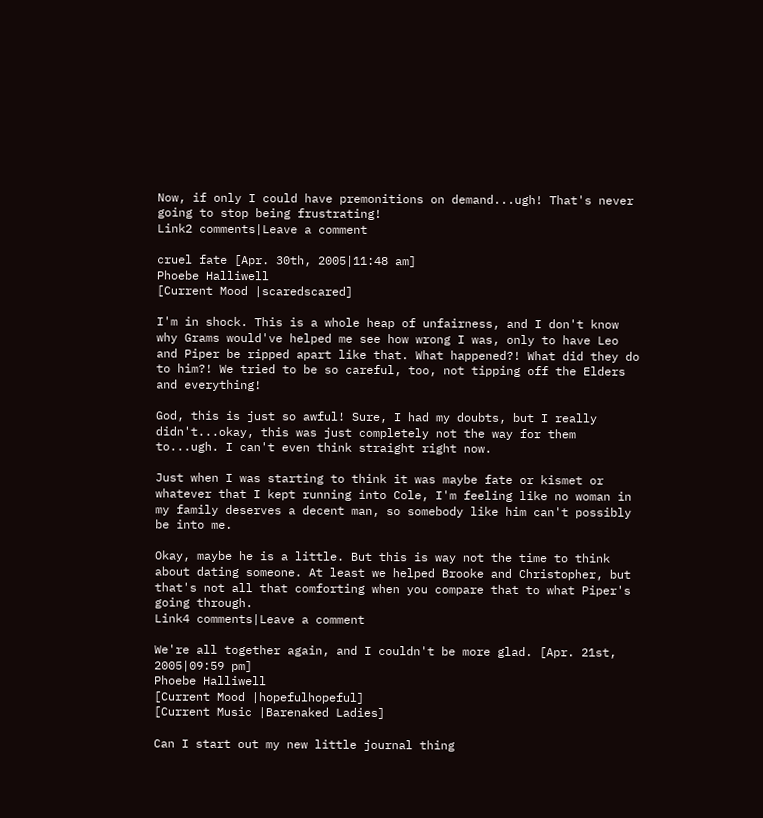Now, if only I could have premonitions on demand...ugh! That's never going to stop being frustrating!
Link2 comments|Leave a comment

cruel fate [Apr. 30th, 2005|11:48 am]
Phoebe Halliwell
[Current Mood |scaredscared]

I'm in shock. This is a whole heap of unfairness, and I don't know why Grams would've helped me see how wrong I was, only to have Leo and Piper be ripped apart like that. What happened?! What did they do to him?! We tried to be so careful, too, not tipping off the Elders and everything!

God, this is just so awful! Sure, I had my doubts, but I really didn't...okay, this was just completely not the way for them to...ugh. I can't even think straight right now.

Just when I was starting to think it was maybe fate or kismet or whatever that I kept running into Cole, I'm feeling like no woman in my family deserves a decent man, so somebody like him can't possibly be into me.

Okay, maybe he is a little. But this is way not the time to think about dating someone. At least we helped Brooke and Christopher, but that's not all that comforting when you compare that to what Piper's going through.
Link4 comments|Leave a comment

We're all together again, and I couldn't be more glad. [Apr. 21st, 2005|09:59 pm]
Phoebe Halliwell
[Current Mood |hopefulhopeful]
[Current Music |Barenaked Ladies]

Can I start out my new little journal thing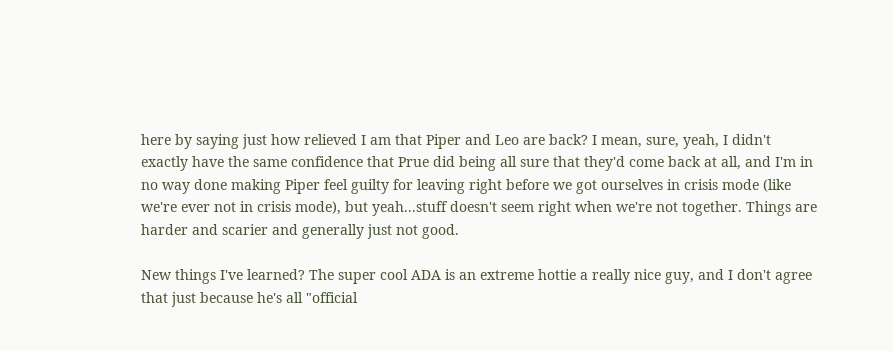here by saying just how relieved I am that Piper and Leo are back? I mean, sure, yeah, I didn't exactly have the same confidence that Prue did being all sure that they'd come back at all, and I'm in no way done making Piper feel guilty for leaving right before we got ourselves in crisis mode (like we're ever not in crisis mode), but yeah...stuff doesn't seem right when we're not together. Things are harder and scarier and generally just not good.

New things I've learned? The super cool ADA is an extreme hottie a really nice guy, and I don't agree that just because he's all "official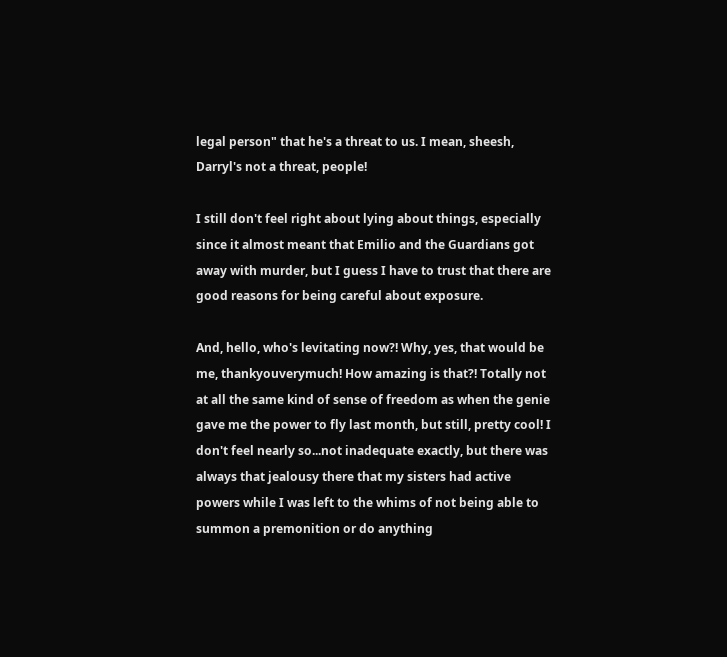legal person" that he's a threat to us. I mean, sheesh, Darryl's not a threat, people!

I still don't feel right about lying about things, especially since it almost meant that Emilio and the Guardians got away with murder, but I guess I have to trust that there are good reasons for being careful about exposure.

And, hello, who's levitating now?! Why, yes, that would be me, thankyouverymuch! How amazing is that?! Totally not at all the same kind of sense of freedom as when the genie gave me the power to fly last month, but still, pretty cool! I don't feel nearly so...not inadequate exactly, but there was always that jealousy there that my sisters had active powers while I was left to the whims of not being able to summon a premonition or do anything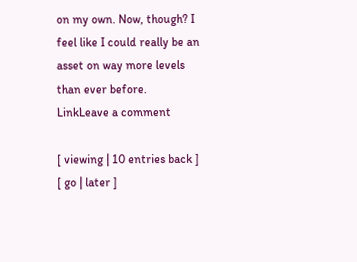on my own. Now, though? I feel like I could really be an asset on way more levels than ever before.
LinkLeave a comment

[ viewing | 10 entries back ]
[ go | later ]